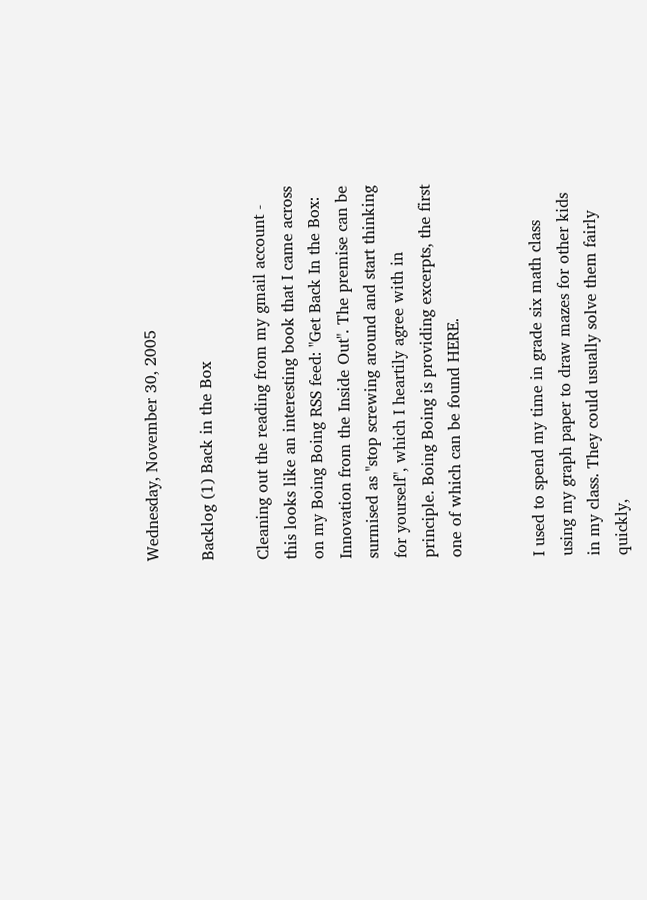Wednesday, November 30, 2005

Backlog (1) Back in the Box

Cleaning out the reading from my gmail account - this looks like an interesting book that I came across on my Boing Boing RSS feed: "Get Back In the Box: Innovation from the Inside Out". The premise can be surmised as "stop screwing around and start thinking for yourself", which I heartily agree with in principle. Boing Boing is providing excerpts, the first one of which can be found HERE.


I used to spend my time in grade six math class using my graph paper to draw mazes for other kids in my class. They could usually solve them fairly quickly,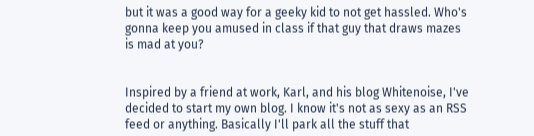but it was a good way for a geeky kid to not get hassled. Who's gonna keep you amused in class if that guy that draws mazes is mad at you?


Inspired by a friend at work, Karl, and his blog Whitenoise, I've decided to start my own blog. I know it's not as sexy as an RSS feed or anything. Basically I'll park all the stuff that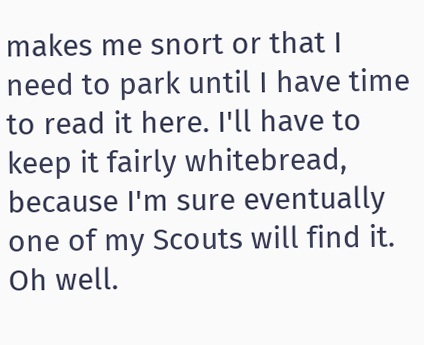makes me snort or that I need to park until I have time to read it here. I'll have to keep it fairly whitebread, because I'm sure eventually one of my Scouts will find it. Oh well.